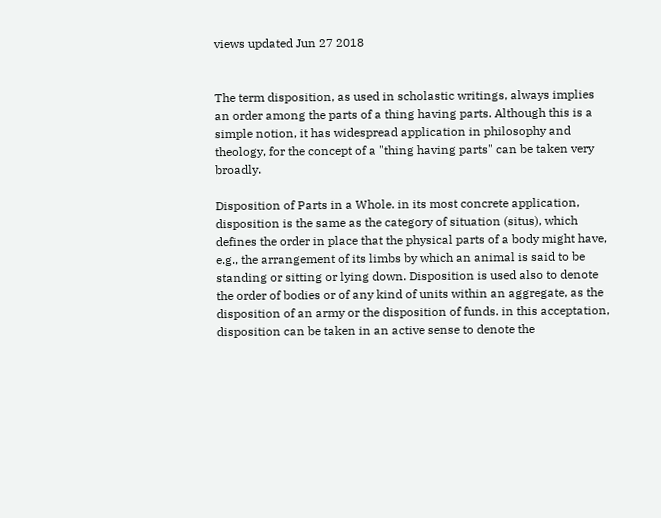views updated Jun 27 2018


The term disposition, as used in scholastic writings, always implies an order among the parts of a thing having parts. Although this is a simple notion, it has widespread application in philosophy and theology, for the concept of a "thing having parts" can be taken very broadly.

Disposition of Parts in a Whole. in its most concrete application, disposition is the same as the category of situation (situs), which defines the order in place that the physical parts of a body might have, e.g., the arrangement of its limbs by which an animal is said to be standing or sitting or lying down. Disposition is used also to denote the order of bodies or of any kind of units within an aggregate, as the disposition of an army or the disposition of funds. in this acceptation, disposition can be taken in an active sense to denote the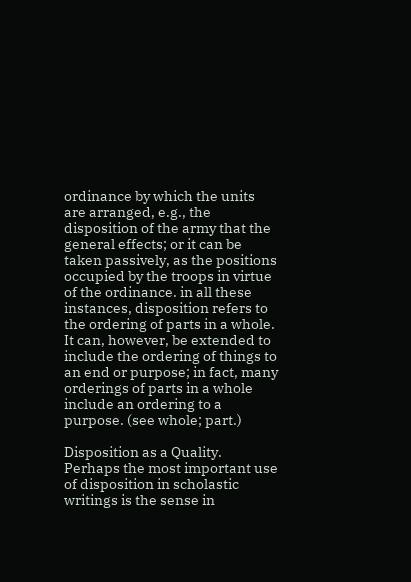ordinance by which the units are arranged, e.g., the disposition of the army that the general effects; or it can be taken passively, as the positions occupied by the troops in virtue of the ordinance. in all these instances, disposition refers to the ordering of parts in a whole. It can, however, be extended to include the ordering of things to an end or purpose; in fact, many orderings of parts in a whole include an ordering to a purpose. (see whole; part.)

Disposition as a Quality. Perhaps the most important use of disposition in scholastic writings is the sense in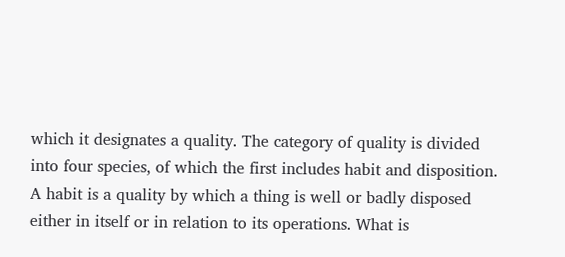which it designates a quality. The category of quality is divided into four species, of which the first includes habit and disposition. A habit is a quality by which a thing is well or badly disposed either in itself or in relation to its operations. What is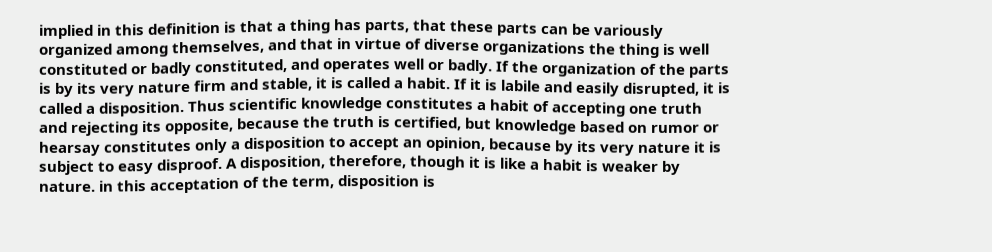implied in this definition is that a thing has parts, that these parts can be variously organized among themselves, and that in virtue of diverse organizations the thing is well constituted or badly constituted, and operates well or badly. If the organization of the parts is by its very nature firm and stable, it is called a habit. If it is labile and easily disrupted, it is called a disposition. Thus scientific knowledge constitutes a habit of accepting one truth and rejecting its opposite, because the truth is certified, but knowledge based on rumor or hearsay constitutes only a disposition to accept an opinion, because by its very nature it is subject to easy disproof. A disposition, therefore, though it is like a habit is weaker by nature. in this acceptation of the term, disposition is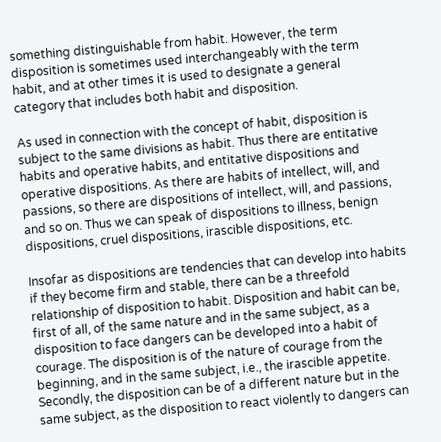something distinguishable from habit. However, the term disposition is sometimes used interchangeably with the term habit, and at other times it is used to designate a general category that includes both habit and disposition.

As used in connection with the concept of habit, disposition is subject to the same divisions as habit. Thus there are entitative habits and operative habits, and entitative dispositions and operative dispositions. As there are habits of intellect, will, and passions, so there are dispositions of intellect, will, and passions, and so on. Thus we can speak of dispositions to illness, benign dispositions, cruel dispositions, irascible dispositions, etc.

Insofar as dispositions are tendencies that can develop into habits if they become firm and stable, there can be a threefold relationship of disposition to habit. Disposition and habit can be, first of all, of the same nature and in the same subject, as a disposition to face dangers can be developed into a habit of courage. The disposition is of the nature of courage from the beginning, and in the same subject, i.e., the irascible appetite. Secondly, the disposition can be of a different nature but in the same subject, as the disposition to react violently to dangers can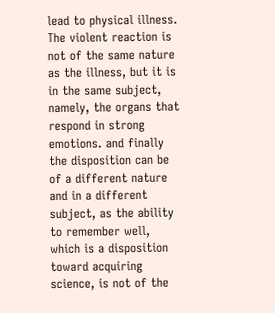lead to physical illness. The violent reaction is not of the same nature as the illness, but it is in the same subject, namely, the organs that respond in strong emotions. and finally the disposition can be of a different nature and in a different subject, as the ability to remember well, which is a disposition toward acquiring science, is not of the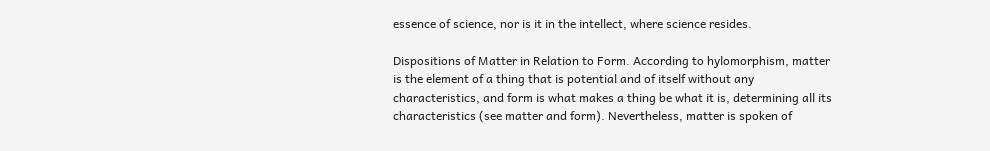essence of science, nor is it in the intellect, where science resides.

Dispositions of Matter in Relation to Form. According to hylomorphism, matter is the element of a thing that is potential and of itself without any characteristics, and form is what makes a thing be what it is, determining all its characteristics (see matter and form). Nevertheless, matter is spoken of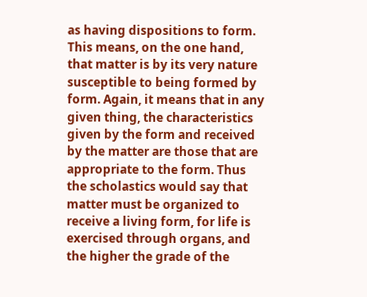as having dispositions to form. This means, on the one hand, that matter is by its very nature susceptible to being formed by form. Again, it means that in any given thing, the characteristics given by the form and received by the matter are those that are appropriate to the form. Thus the scholastics would say that matter must be organized to receive a living form, for life is exercised through organs, and the higher the grade of the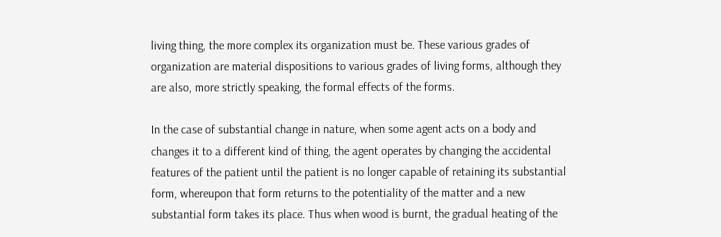living thing, the more complex its organization must be. These various grades of organization are material dispositions to various grades of living forms, although they are also, more strictly speaking, the formal effects of the forms.

In the case of substantial change in nature, when some agent acts on a body and changes it to a different kind of thing, the agent operates by changing the accidental features of the patient until the patient is no longer capable of retaining its substantial form, whereupon that form returns to the potentiality of the matter and a new substantial form takes its place. Thus when wood is burnt, the gradual heating of the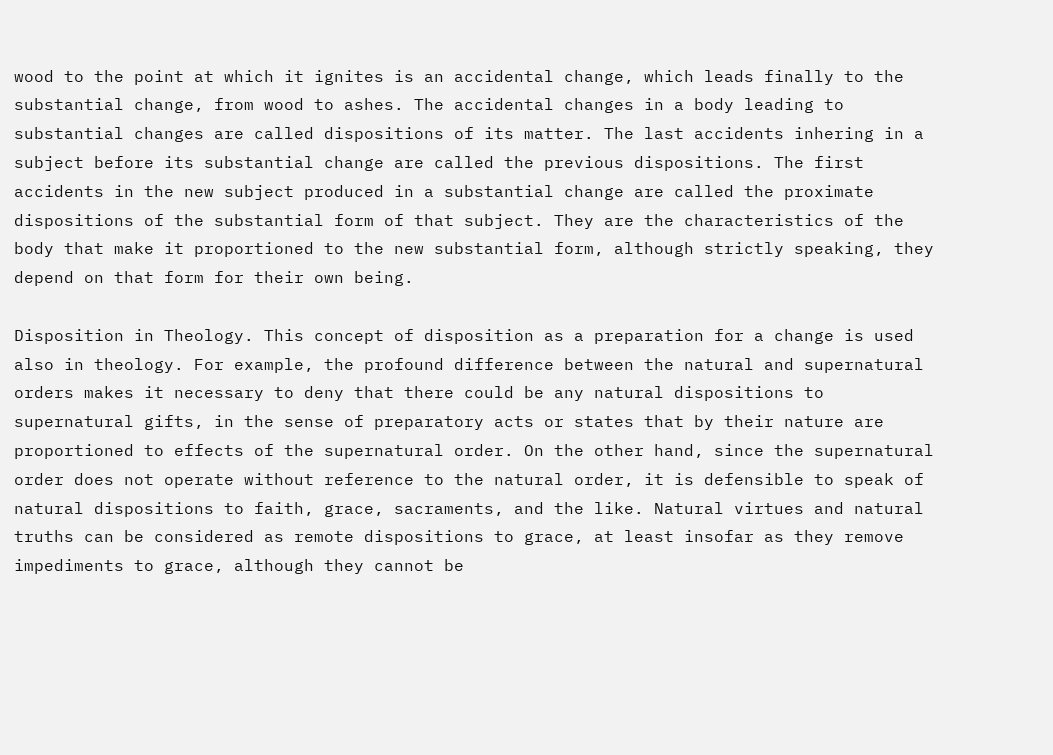wood to the point at which it ignites is an accidental change, which leads finally to the substantial change, from wood to ashes. The accidental changes in a body leading to substantial changes are called dispositions of its matter. The last accidents inhering in a subject before its substantial change are called the previous dispositions. The first accidents in the new subject produced in a substantial change are called the proximate dispositions of the substantial form of that subject. They are the characteristics of the body that make it proportioned to the new substantial form, although strictly speaking, they depend on that form for their own being.

Disposition in Theology. This concept of disposition as a preparation for a change is used also in theology. For example, the profound difference between the natural and supernatural orders makes it necessary to deny that there could be any natural dispositions to supernatural gifts, in the sense of preparatory acts or states that by their nature are proportioned to effects of the supernatural order. On the other hand, since the supernatural order does not operate without reference to the natural order, it is defensible to speak of natural dispositions to faith, grace, sacraments, and the like. Natural virtues and natural truths can be considered as remote dispositions to grace, at least insofar as they remove impediments to grace, although they cannot be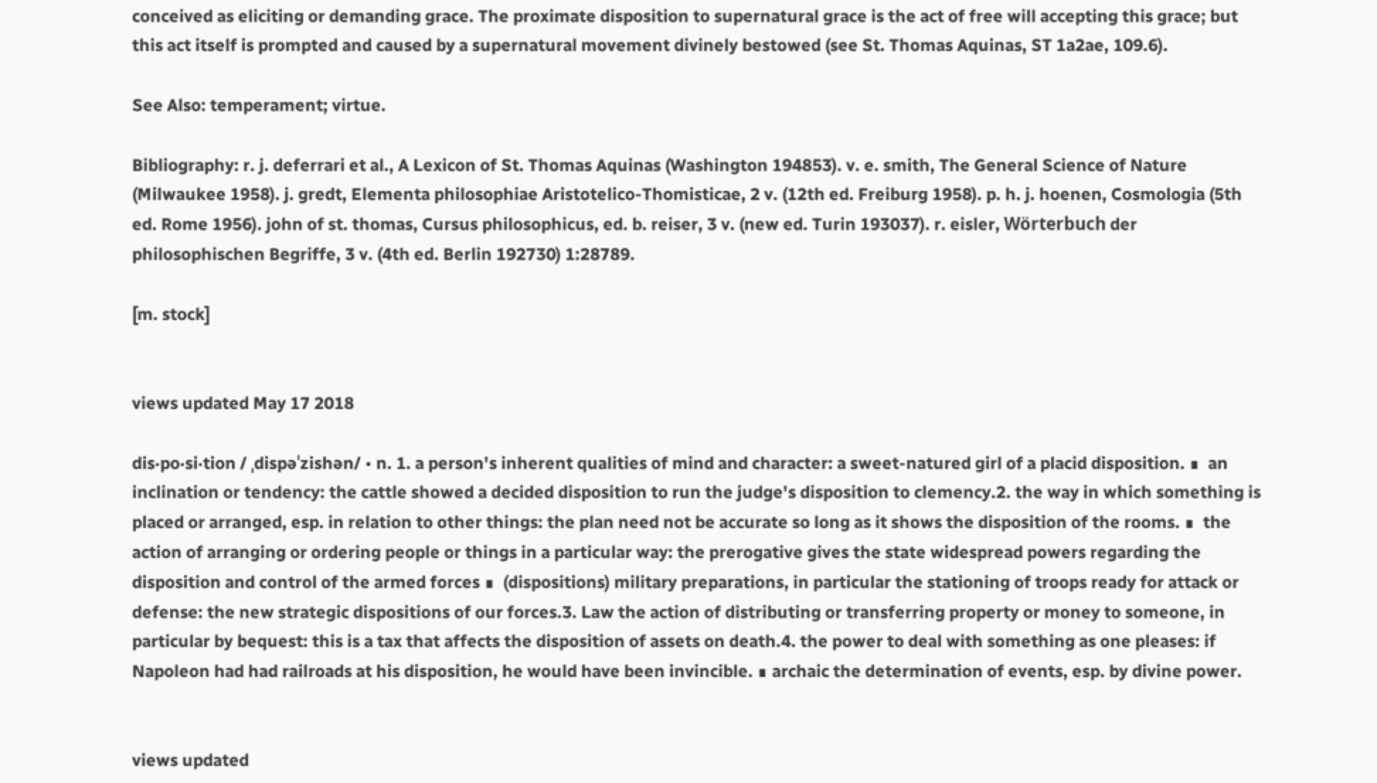conceived as eliciting or demanding grace. The proximate disposition to supernatural grace is the act of free will accepting this grace; but this act itself is prompted and caused by a supernatural movement divinely bestowed (see St. Thomas Aquinas, ST 1a2ae, 109.6).

See Also: temperament; virtue.

Bibliography: r. j. deferrari et al., A Lexicon of St. Thomas Aquinas (Washington 194853). v. e. smith, The General Science of Nature (Milwaukee 1958). j. gredt, Elementa philosophiae Aristotelico-Thomisticae, 2 v. (12th ed. Freiburg 1958). p. h. j. hoenen, Cosmologia (5th ed. Rome 1956). john of st. thomas, Cursus philosophicus, ed. b. reiser, 3 v. (new ed. Turin 193037). r. eisler, Wörterbuch der philosophischen Begriffe, 3 v. (4th ed. Berlin 192730) 1:28789.

[m. stock]


views updated May 17 2018

dis·po·si·tion / ˌdispəˈzishən/ • n. 1. a person's inherent qualities of mind and character: a sweet-natured girl of a placid disposition. ∎  an inclination or tendency: the cattle showed a decided disposition to run the judge's disposition to clemency.2. the way in which something is placed or arranged, esp. in relation to other things: the plan need not be accurate so long as it shows the disposition of the rooms. ∎  the action of arranging or ordering people or things in a particular way: the prerogative gives the state widespread powers regarding the disposition and control of the armed forces ∎  (dispositions) military preparations, in particular the stationing of troops ready for attack or defense: the new strategic dispositions of our forces.3. Law the action of distributing or transferring property or money to someone, in particular by bequest: this is a tax that affects the disposition of assets on death.4. the power to deal with something as one pleases: if Napoleon had had railroads at his disposition, he would have been invincible. ∎ archaic the determination of events, esp. by divine power.


views updated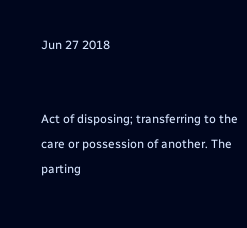Jun 27 2018


Act of disposing; transferring to the care or possession of another. The parting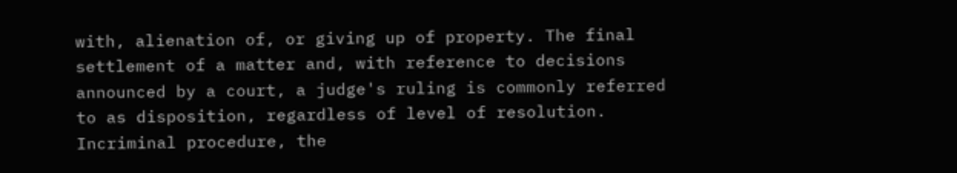with, alienation of, or giving up of property. The final settlement of a matter and, with reference to decisions announced by a court, a judge's ruling is commonly referred to as disposition, regardless of level of resolution. Incriminal procedure, the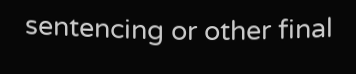sentencing or other final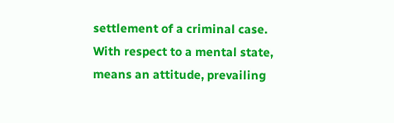settlement of a criminal case. With respect to a mental state, means an attitude, prevailing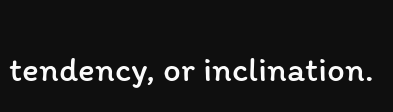tendency, or inclination.